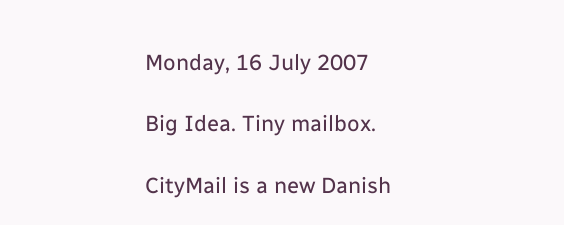Monday, 16 July 2007

Big Idea. Tiny mailbox.

CityMail is a new Danish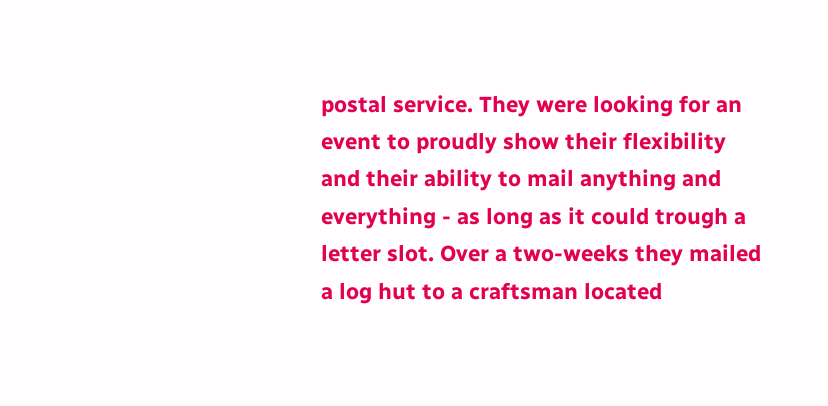postal service. They were looking for an event to proudly show their flexibility and their ability to mail anything and everything - as long as it could trough a letter slot. Over a two-weeks they mailed a log hut to a craftsman located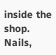inside the shop. Nails,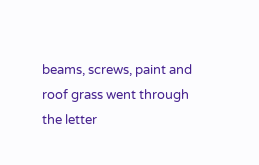beams, screws, paint and roof grass went through the letter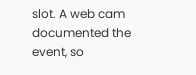slot. A web cam documented the event, so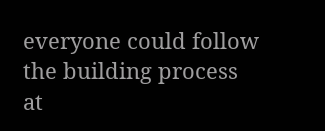everyone could follow the building process at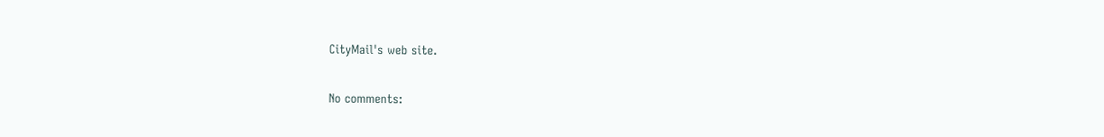CityMail's web site.

No comments: